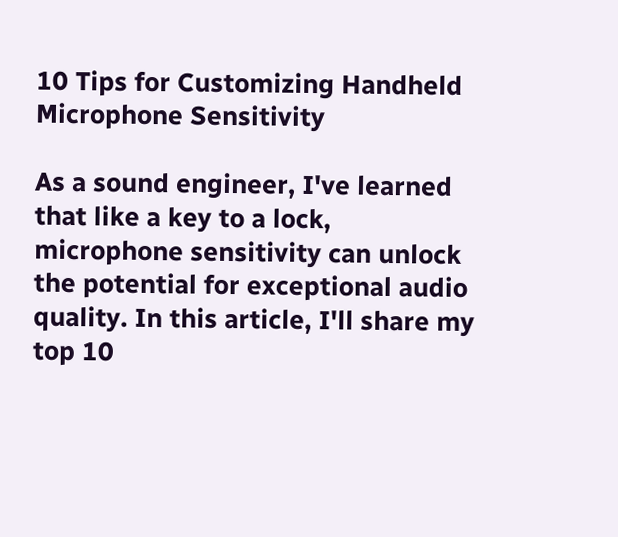10 Tips for Customizing Handheld Microphone Sensitivity

As a sound engineer, I've learned that like a key to a lock, microphone sensitivity can unlock the potential for exceptional audio quality. In this article, I'll share my top 10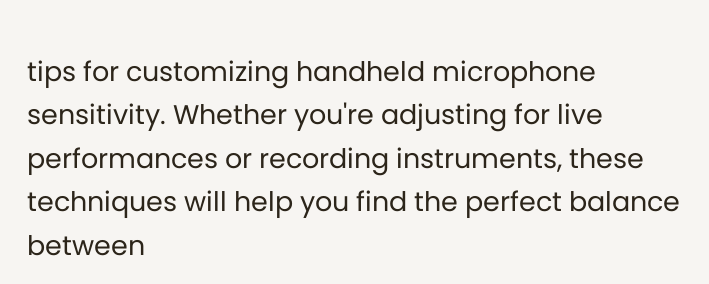tips for customizing handheld microphone sensitivity. Whether you're adjusting for live performances or recording instruments, these techniques will help you find the perfect balance between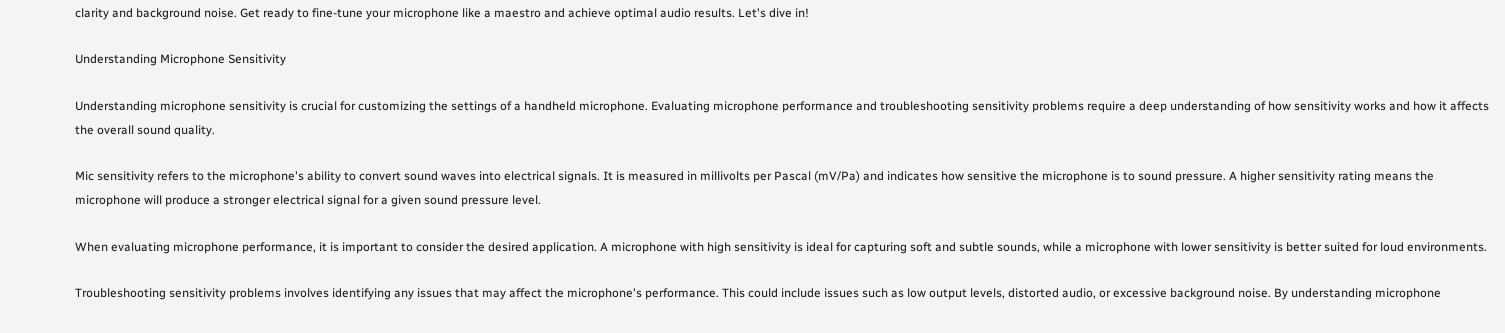clarity and background noise. Get ready to fine-tune your microphone like a maestro and achieve optimal audio results. Let's dive in!

Understanding Microphone Sensitivity

Understanding microphone sensitivity is crucial for customizing the settings of a handheld microphone. Evaluating microphone performance and troubleshooting sensitivity problems require a deep understanding of how sensitivity works and how it affects the overall sound quality.

Mic sensitivity refers to the microphone's ability to convert sound waves into electrical signals. It is measured in millivolts per Pascal (mV/Pa) and indicates how sensitive the microphone is to sound pressure. A higher sensitivity rating means the microphone will produce a stronger electrical signal for a given sound pressure level.

When evaluating microphone performance, it is important to consider the desired application. A microphone with high sensitivity is ideal for capturing soft and subtle sounds, while a microphone with lower sensitivity is better suited for loud environments.

Troubleshooting sensitivity problems involves identifying any issues that may affect the microphone's performance. This could include issues such as low output levels, distorted audio, or excessive background noise. By understanding microphone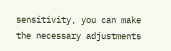sensitivity, you can make the necessary adjustments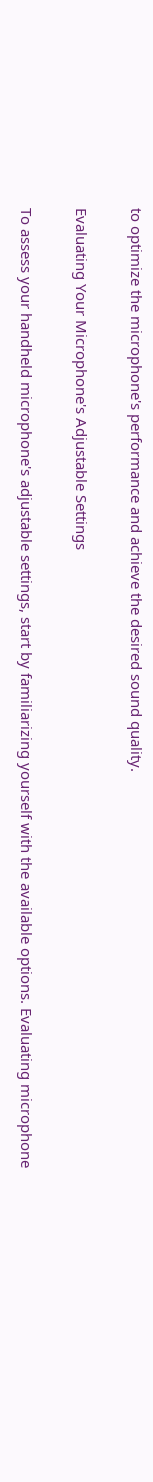to optimize the microphone's performance and achieve the desired sound quality.

Evaluating Your Microphone's Adjustable Settings

To assess your handheld microphone's adjustable settings, start by familiarizing yourself with the available options. Evaluating microphone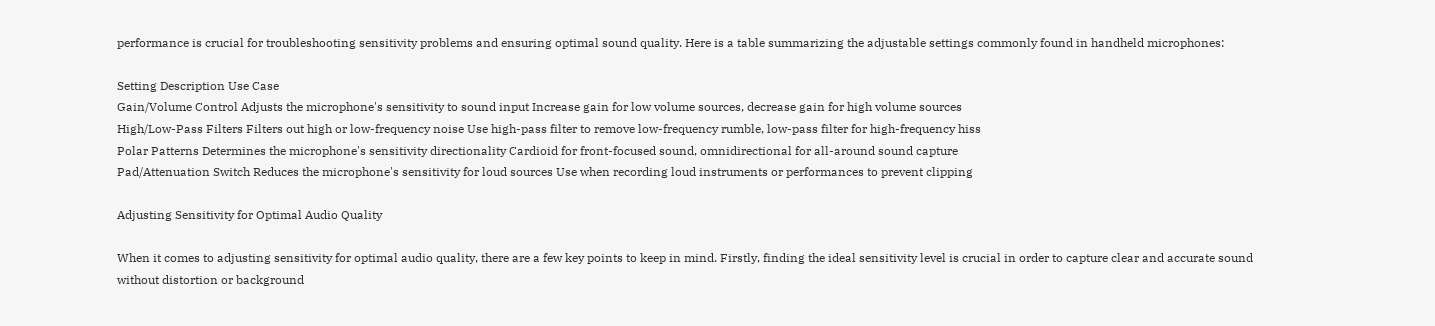performance is crucial for troubleshooting sensitivity problems and ensuring optimal sound quality. Here is a table summarizing the adjustable settings commonly found in handheld microphones:

Setting Description Use Case
Gain/Volume Control Adjusts the microphone's sensitivity to sound input Increase gain for low volume sources, decrease gain for high volume sources
High/Low-Pass Filters Filters out high or low-frequency noise Use high-pass filter to remove low-frequency rumble, low-pass filter for high-frequency hiss
Polar Patterns Determines the microphone's sensitivity directionality Cardioid for front-focused sound, omnidirectional for all-around sound capture
Pad/Attenuation Switch Reduces the microphone's sensitivity for loud sources Use when recording loud instruments or performances to prevent clipping

Adjusting Sensitivity for Optimal Audio Quality

When it comes to adjusting sensitivity for optimal audio quality, there are a few key points to keep in mind. Firstly, finding the ideal sensitivity level is crucial in order to capture clear and accurate sound without distortion or background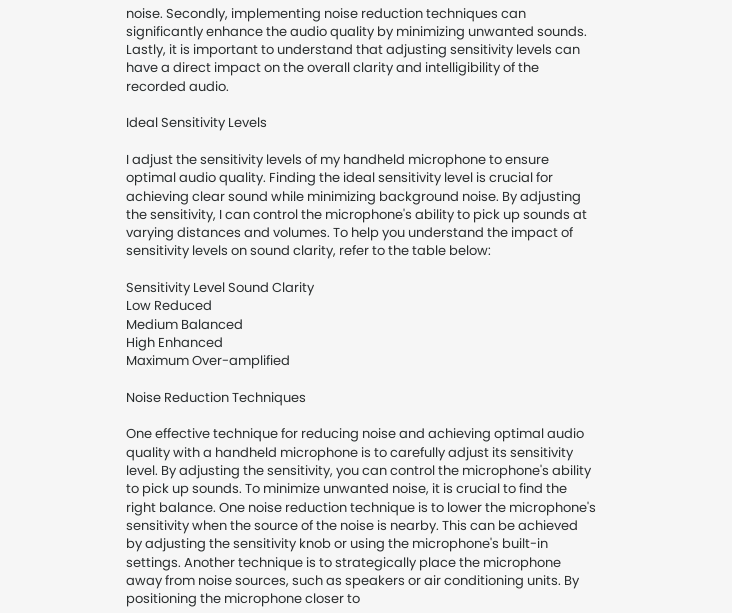noise. Secondly, implementing noise reduction techniques can significantly enhance the audio quality by minimizing unwanted sounds. Lastly, it is important to understand that adjusting sensitivity levels can have a direct impact on the overall clarity and intelligibility of the recorded audio.

Ideal Sensitivity Levels

I adjust the sensitivity levels of my handheld microphone to ensure optimal audio quality. Finding the ideal sensitivity level is crucial for achieving clear sound while minimizing background noise. By adjusting the sensitivity, I can control the microphone's ability to pick up sounds at varying distances and volumes. To help you understand the impact of sensitivity levels on sound clarity, refer to the table below:

Sensitivity Level Sound Clarity
Low Reduced
Medium Balanced
High Enhanced
Maximum Over-amplified

Noise Reduction Techniques

One effective technique for reducing noise and achieving optimal audio quality with a handheld microphone is to carefully adjust its sensitivity level. By adjusting the sensitivity, you can control the microphone's ability to pick up sounds. To minimize unwanted noise, it is crucial to find the right balance. One noise reduction technique is to lower the microphone's sensitivity when the source of the noise is nearby. This can be achieved by adjusting the sensitivity knob or using the microphone's built-in settings. Another technique is to strategically place the microphone away from noise sources, such as speakers or air conditioning units. By positioning the microphone closer to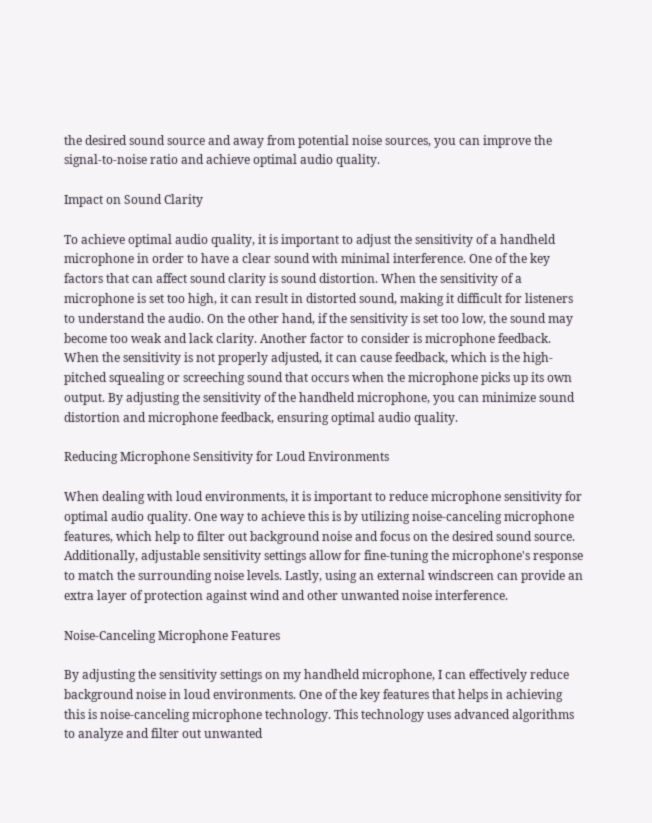the desired sound source and away from potential noise sources, you can improve the signal-to-noise ratio and achieve optimal audio quality.

Impact on Sound Clarity

To achieve optimal audio quality, it is important to adjust the sensitivity of a handheld microphone in order to have a clear sound with minimal interference. One of the key factors that can affect sound clarity is sound distortion. When the sensitivity of a microphone is set too high, it can result in distorted sound, making it difficult for listeners to understand the audio. On the other hand, if the sensitivity is set too low, the sound may become too weak and lack clarity. Another factor to consider is microphone feedback. When the sensitivity is not properly adjusted, it can cause feedback, which is the high-pitched squealing or screeching sound that occurs when the microphone picks up its own output. By adjusting the sensitivity of the handheld microphone, you can minimize sound distortion and microphone feedback, ensuring optimal audio quality.

Reducing Microphone Sensitivity for Loud Environments

When dealing with loud environments, it is important to reduce microphone sensitivity for optimal audio quality. One way to achieve this is by utilizing noise-canceling microphone features, which help to filter out background noise and focus on the desired sound source. Additionally, adjustable sensitivity settings allow for fine-tuning the microphone's response to match the surrounding noise levels. Lastly, using an external windscreen can provide an extra layer of protection against wind and other unwanted noise interference.

Noise-Canceling Microphone Features

By adjusting the sensitivity settings on my handheld microphone, I can effectively reduce background noise in loud environments. One of the key features that helps in achieving this is noise-canceling microphone technology. This technology uses advanced algorithms to analyze and filter out unwanted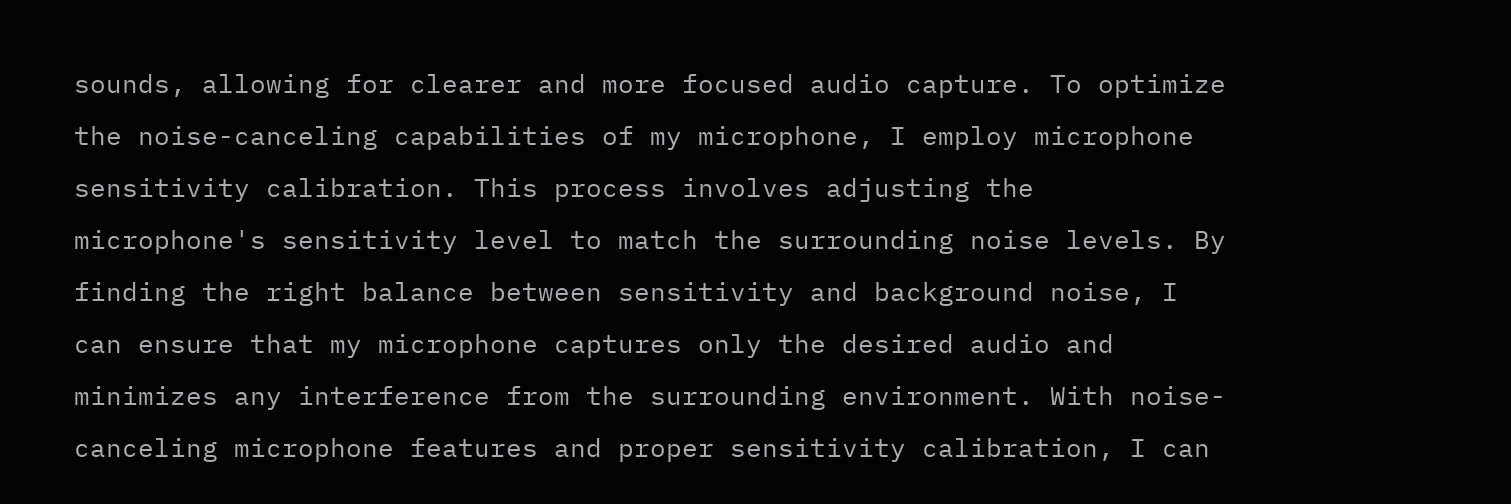sounds, allowing for clearer and more focused audio capture. To optimize the noise-canceling capabilities of my microphone, I employ microphone sensitivity calibration. This process involves adjusting the microphone's sensitivity level to match the surrounding noise levels. By finding the right balance between sensitivity and background noise, I can ensure that my microphone captures only the desired audio and minimizes any interference from the surrounding environment. With noise-canceling microphone features and proper sensitivity calibration, I can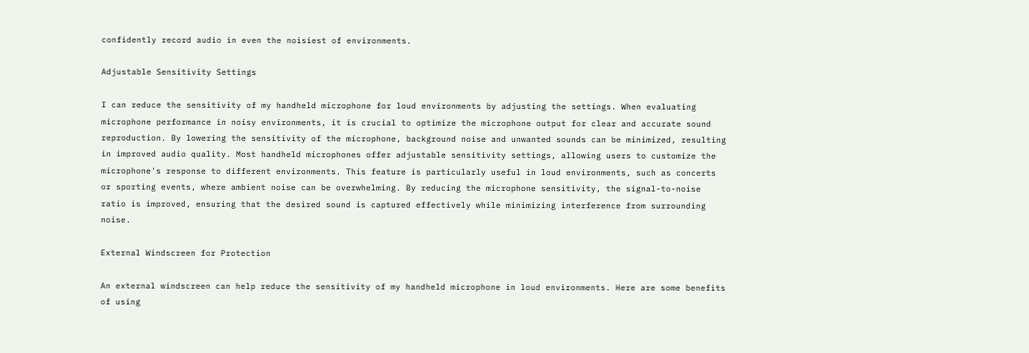confidently record audio in even the noisiest of environments.

Adjustable Sensitivity Settings

I can reduce the sensitivity of my handheld microphone for loud environments by adjusting the settings. When evaluating microphone performance in noisy environments, it is crucial to optimize the microphone output for clear and accurate sound reproduction. By lowering the sensitivity of the microphone, background noise and unwanted sounds can be minimized, resulting in improved audio quality. Most handheld microphones offer adjustable sensitivity settings, allowing users to customize the microphone's response to different environments. This feature is particularly useful in loud environments, such as concerts or sporting events, where ambient noise can be overwhelming. By reducing the microphone sensitivity, the signal-to-noise ratio is improved, ensuring that the desired sound is captured effectively while minimizing interference from surrounding noise.

External Windscreen for Protection

An external windscreen can help reduce the sensitivity of my handheld microphone in loud environments. Here are some benefits of using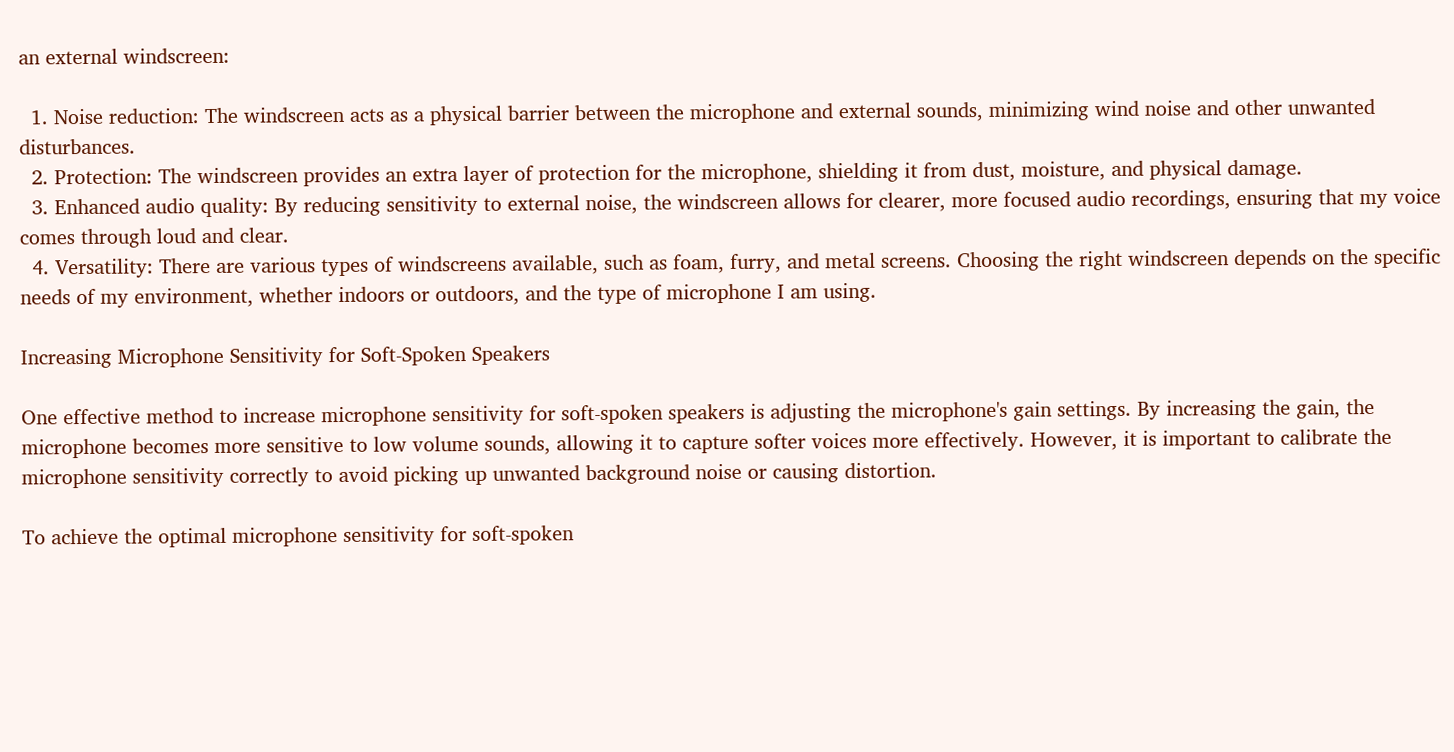an external windscreen:

  1. Noise reduction: The windscreen acts as a physical barrier between the microphone and external sounds, minimizing wind noise and other unwanted disturbances.
  2. Protection: The windscreen provides an extra layer of protection for the microphone, shielding it from dust, moisture, and physical damage.
  3. Enhanced audio quality: By reducing sensitivity to external noise, the windscreen allows for clearer, more focused audio recordings, ensuring that my voice comes through loud and clear.
  4. Versatility: There are various types of windscreens available, such as foam, furry, and metal screens. Choosing the right windscreen depends on the specific needs of my environment, whether indoors or outdoors, and the type of microphone I am using.

Increasing Microphone Sensitivity for Soft-Spoken Speakers

One effective method to increase microphone sensitivity for soft-spoken speakers is adjusting the microphone's gain settings. By increasing the gain, the microphone becomes more sensitive to low volume sounds, allowing it to capture softer voices more effectively. However, it is important to calibrate the microphone sensitivity correctly to avoid picking up unwanted background noise or causing distortion.

To achieve the optimal microphone sensitivity for soft-spoken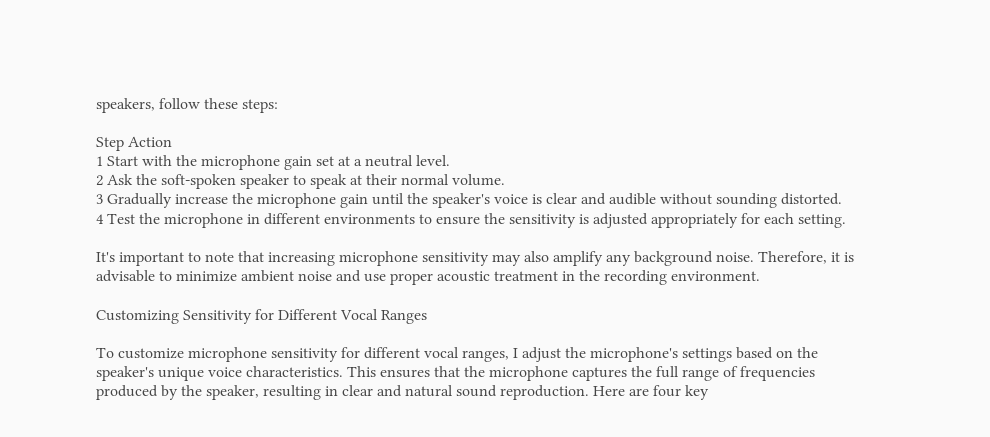speakers, follow these steps:

Step Action
1 Start with the microphone gain set at a neutral level.
2 Ask the soft-spoken speaker to speak at their normal volume.
3 Gradually increase the microphone gain until the speaker's voice is clear and audible without sounding distorted.
4 Test the microphone in different environments to ensure the sensitivity is adjusted appropriately for each setting.

It's important to note that increasing microphone sensitivity may also amplify any background noise. Therefore, it is advisable to minimize ambient noise and use proper acoustic treatment in the recording environment.

Customizing Sensitivity for Different Vocal Ranges

To customize microphone sensitivity for different vocal ranges, I adjust the microphone's settings based on the speaker's unique voice characteristics. This ensures that the microphone captures the full range of frequencies produced by the speaker, resulting in clear and natural sound reproduction. Here are four key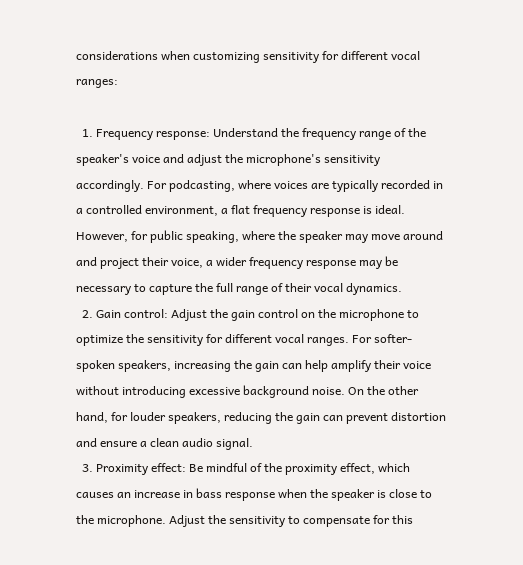considerations when customizing sensitivity for different vocal ranges:

  1. Frequency response: Understand the frequency range of the speaker's voice and adjust the microphone's sensitivity accordingly. For podcasting, where voices are typically recorded in a controlled environment, a flat frequency response is ideal. However, for public speaking, where the speaker may move around and project their voice, a wider frequency response may be necessary to capture the full range of their vocal dynamics.
  2. Gain control: Adjust the gain control on the microphone to optimize the sensitivity for different vocal ranges. For softer-spoken speakers, increasing the gain can help amplify their voice without introducing excessive background noise. On the other hand, for louder speakers, reducing the gain can prevent distortion and ensure a clean audio signal.
  3. Proximity effect: Be mindful of the proximity effect, which causes an increase in bass response when the speaker is close to the microphone. Adjust the sensitivity to compensate for this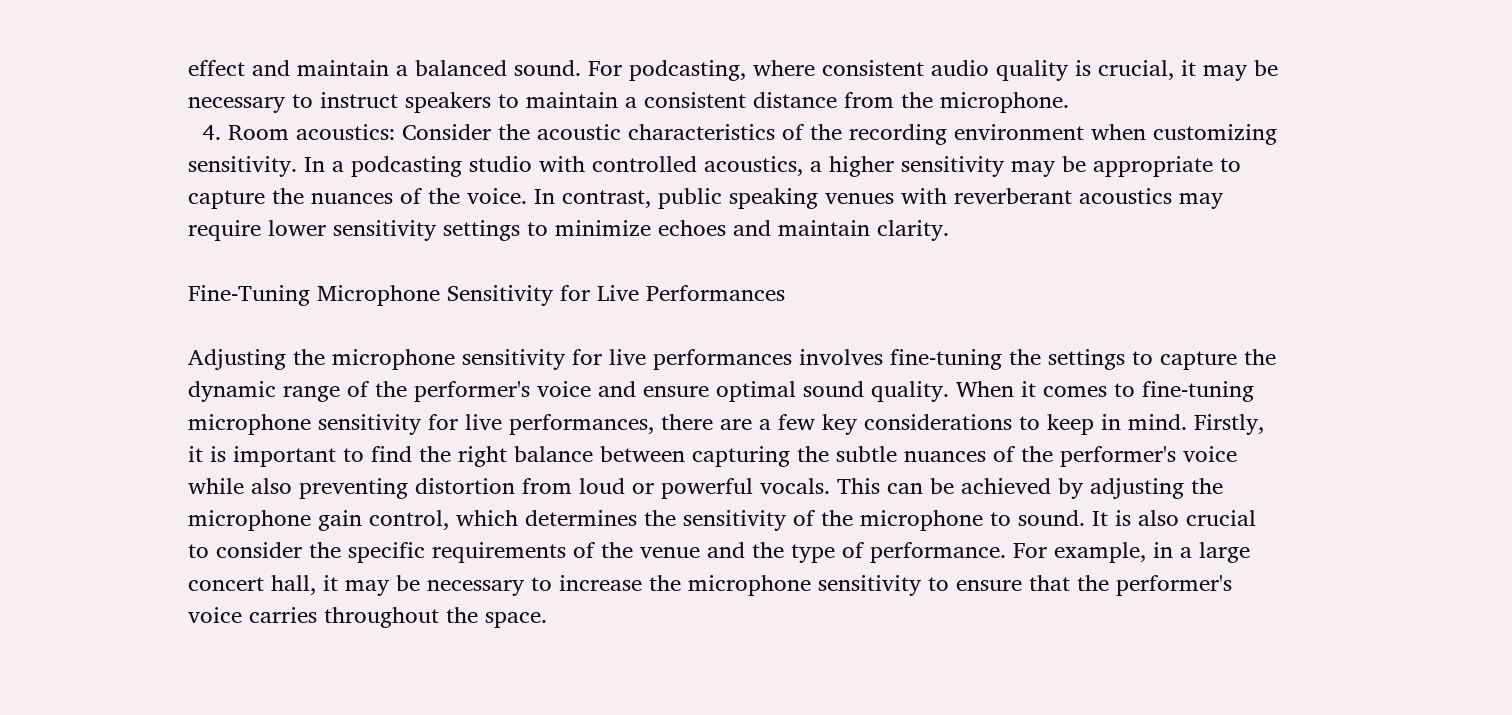effect and maintain a balanced sound. For podcasting, where consistent audio quality is crucial, it may be necessary to instruct speakers to maintain a consistent distance from the microphone.
  4. Room acoustics: Consider the acoustic characteristics of the recording environment when customizing sensitivity. In a podcasting studio with controlled acoustics, a higher sensitivity may be appropriate to capture the nuances of the voice. In contrast, public speaking venues with reverberant acoustics may require lower sensitivity settings to minimize echoes and maintain clarity.

Fine-Tuning Microphone Sensitivity for Live Performances

Adjusting the microphone sensitivity for live performances involves fine-tuning the settings to capture the dynamic range of the performer's voice and ensure optimal sound quality. When it comes to fine-tuning microphone sensitivity for live performances, there are a few key considerations to keep in mind. Firstly, it is important to find the right balance between capturing the subtle nuances of the performer's voice while also preventing distortion from loud or powerful vocals. This can be achieved by adjusting the microphone gain control, which determines the sensitivity of the microphone to sound. It is also crucial to consider the specific requirements of the venue and the type of performance. For example, in a large concert hall, it may be necessary to increase the microphone sensitivity to ensure that the performer's voice carries throughout the space.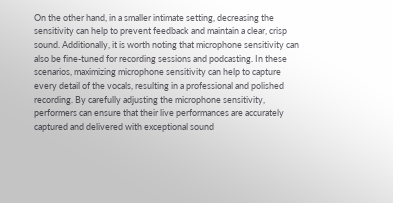On the other hand, in a smaller intimate setting, decreasing the sensitivity can help to prevent feedback and maintain a clear, crisp sound. Additionally, it is worth noting that microphone sensitivity can also be fine-tuned for recording sessions and podcasting. In these scenarios, maximizing microphone sensitivity can help to capture every detail of the vocals, resulting in a professional and polished recording. By carefully adjusting the microphone sensitivity, performers can ensure that their live performances are accurately captured and delivered with exceptional sound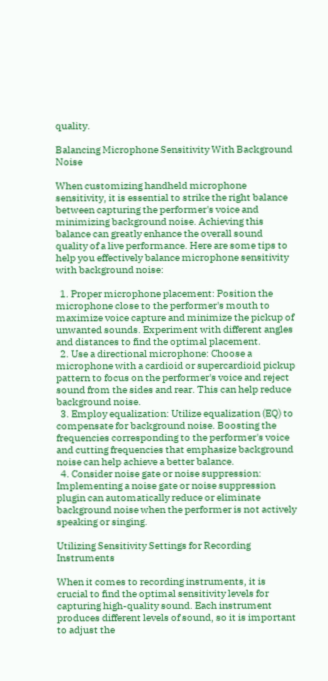quality.

Balancing Microphone Sensitivity With Background Noise

When customizing handheld microphone sensitivity, it is essential to strike the right balance between capturing the performer's voice and minimizing background noise. Achieving this balance can greatly enhance the overall sound quality of a live performance. Here are some tips to help you effectively balance microphone sensitivity with background noise:

  1. Proper microphone placement: Position the microphone close to the performer's mouth to maximize voice capture and minimize the pickup of unwanted sounds. Experiment with different angles and distances to find the optimal placement.
  2. Use a directional microphone: Choose a microphone with a cardioid or supercardioid pickup pattern to focus on the performer's voice and reject sound from the sides and rear. This can help reduce background noise.
  3. Employ equalization: Utilize equalization (EQ) to compensate for background noise. Boosting the frequencies corresponding to the performer's voice and cutting frequencies that emphasize background noise can help achieve a better balance.
  4. Consider noise gate or noise suppression: Implementing a noise gate or noise suppression plugin can automatically reduce or eliminate background noise when the performer is not actively speaking or singing.

Utilizing Sensitivity Settings for Recording Instruments

When it comes to recording instruments, it is crucial to find the optimal sensitivity levels for capturing high-quality sound. Each instrument produces different levels of sound, so it is important to adjust the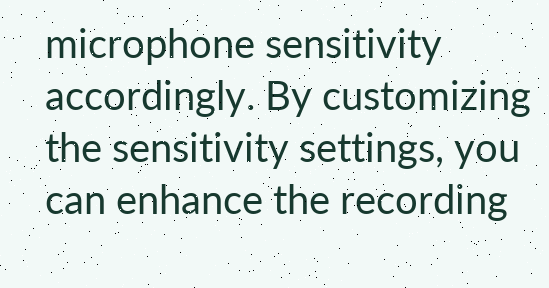microphone sensitivity accordingly. By customizing the sensitivity settings, you can enhance the recording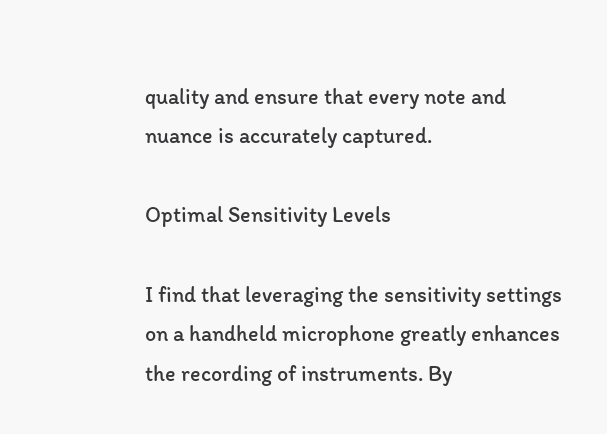quality and ensure that every note and nuance is accurately captured.

Optimal Sensitivity Levels

I find that leveraging the sensitivity settings on a handheld microphone greatly enhances the recording of instruments. By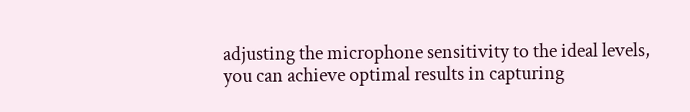adjusting the microphone sensitivity to the ideal levels, you can achieve optimal results in capturing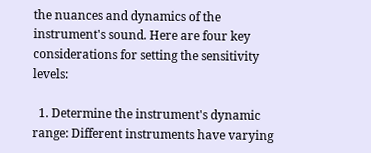the nuances and dynamics of the instrument's sound. Here are four key considerations for setting the sensitivity levels:

  1. Determine the instrument's dynamic range: Different instruments have varying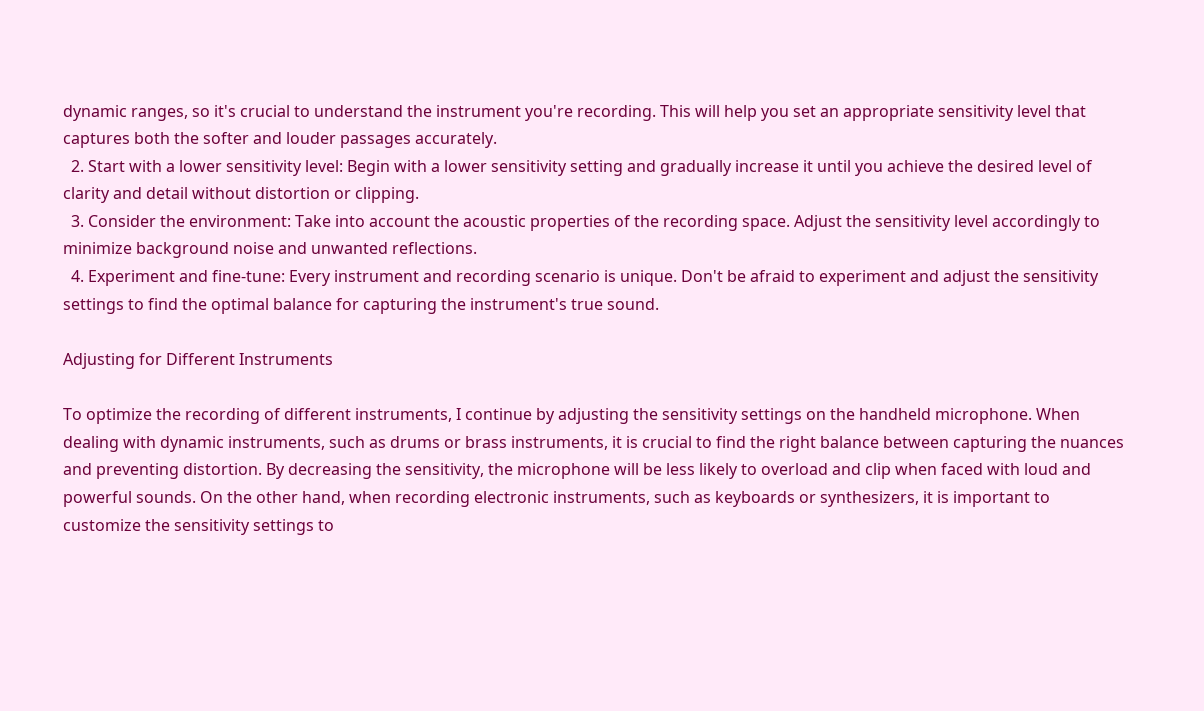dynamic ranges, so it's crucial to understand the instrument you're recording. This will help you set an appropriate sensitivity level that captures both the softer and louder passages accurately.
  2. Start with a lower sensitivity level: Begin with a lower sensitivity setting and gradually increase it until you achieve the desired level of clarity and detail without distortion or clipping.
  3. Consider the environment: Take into account the acoustic properties of the recording space. Adjust the sensitivity level accordingly to minimize background noise and unwanted reflections.
  4. Experiment and fine-tune: Every instrument and recording scenario is unique. Don't be afraid to experiment and adjust the sensitivity settings to find the optimal balance for capturing the instrument's true sound.

Adjusting for Different Instruments

To optimize the recording of different instruments, I continue by adjusting the sensitivity settings on the handheld microphone. When dealing with dynamic instruments, such as drums or brass instruments, it is crucial to find the right balance between capturing the nuances and preventing distortion. By decreasing the sensitivity, the microphone will be less likely to overload and clip when faced with loud and powerful sounds. On the other hand, when recording electronic instruments, such as keyboards or synthesizers, it is important to customize the sensitivity settings to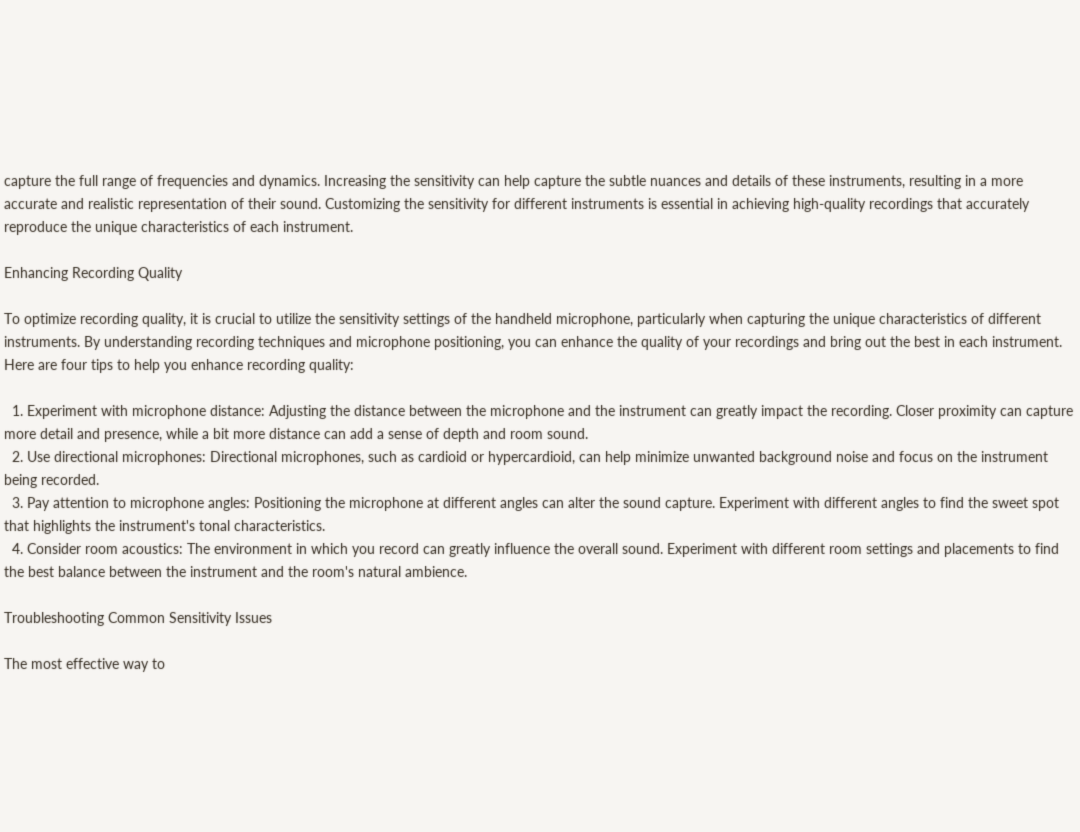capture the full range of frequencies and dynamics. Increasing the sensitivity can help capture the subtle nuances and details of these instruments, resulting in a more accurate and realistic representation of their sound. Customizing the sensitivity for different instruments is essential in achieving high-quality recordings that accurately reproduce the unique characteristics of each instrument.

Enhancing Recording Quality

To optimize recording quality, it is crucial to utilize the sensitivity settings of the handheld microphone, particularly when capturing the unique characteristics of different instruments. By understanding recording techniques and microphone positioning, you can enhance the quality of your recordings and bring out the best in each instrument. Here are four tips to help you enhance recording quality:

  1. Experiment with microphone distance: Adjusting the distance between the microphone and the instrument can greatly impact the recording. Closer proximity can capture more detail and presence, while a bit more distance can add a sense of depth and room sound.
  2. Use directional microphones: Directional microphones, such as cardioid or hypercardioid, can help minimize unwanted background noise and focus on the instrument being recorded.
  3. Pay attention to microphone angles: Positioning the microphone at different angles can alter the sound capture. Experiment with different angles to find the sweet spot that highlights the instrument's tonal characteristics.
  4. Consider room acoustics: The environment in which you record can greatly influence the overall sound. Experiment with different room settings and placements to find the best balance between the instrument and the room's natural ambience.

Troubleshooting Common Sensitivity Issues

The most effective way to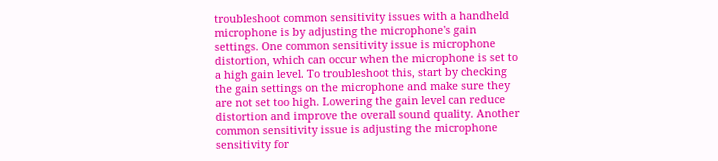troubleshoot common sensitivity issues with a handheld microphone is by adjusting the microphone's gain settings. One common sensitivity issue is microphone distortion, which can occur when the microphone is set to a high gain level. To troubleshoot this, start by checking the gain settings on the microphone and make sure they are not set too high. Lowering the gain level can reduce distortion and improve the overall sound quality. Another common sensitivity issue is adjusting the microphone sensitivity for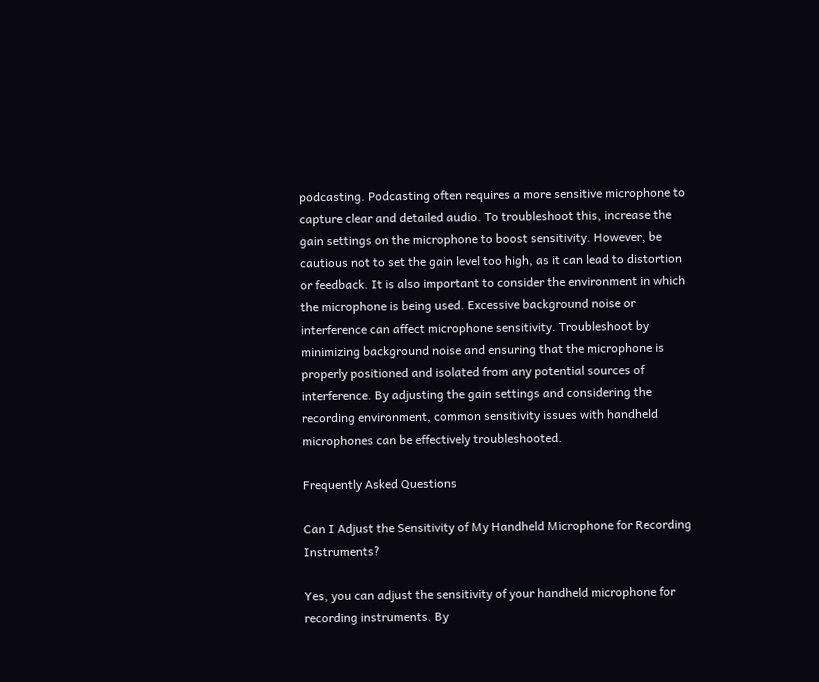podcasting. Podcasting often requires a more sensitive microphone to capture clear and detailed audio. To troubleshoot this, increase the gain settings on the microphone to boost sensitivity. However, be cautious not to set the gain level too high, as it can lead to distortion or feedback. It is also important to consider the environment in which the microphone is being used. Excessive background noise or interference can affect microphone sensitivity. Troubleshoot by minimizing background noise and ensuring that the microphone is properly positioned and isolated from any potential sources of interference. By adjusting the gain settings and considering the recording environment, common sensitivity issues with handheld microphones can be effectively troubleshooted.

Frequently Asked Questions

Can I Adjust the Sensitivity of My Handheld Microphone for Recording Instruments?

Yes, you can adjust the sensitivity of your handheld microphone for recording instruments. By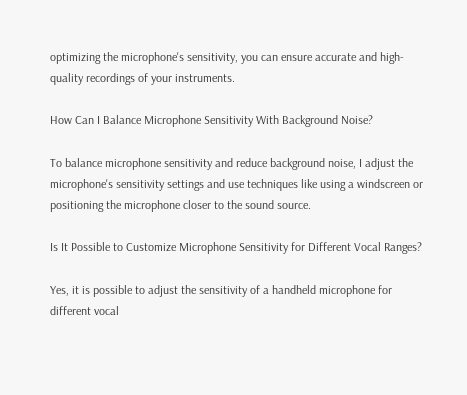optimizing the microphone's sensitivity, you can ensure accurate and high-quality recordings of your instruments.

How Can I Balance Microphone Sensitivity With Background Noise?

To balance microphone sensitivity and reduce background noise, I adjust the microphone's sensitivity settings and use techniques like using a windscreen or positioning the microphone closer to the sound source.

Is It Possible to Customize Microphone Sensitivity for Different Vocal Ranges?

Yes, it is possible to adjust the sensitivity of a handheld microphone for different vocal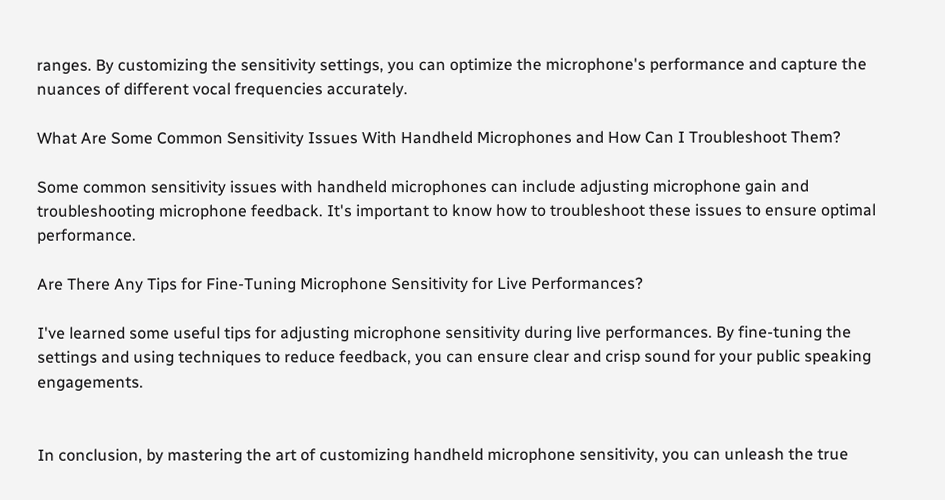ranges. By customizing the sensitivity settings, you can optimize the microphone's performance and capture the nuances of different vocal frequencies accurately.

What Are Some Common Sensitivity Issues With Handheld Microphones and How Can I Troubleshoot Them?

Some common sensitivity issues with handheld microphones can include adjusting microphone gain and troubleshooting microphone feedback. It's important to know how to troubleshoot these issues to ensure optimal performance.

Are There Any Tips for Fine-Tuning Microphone Sensitivity for Live Performances?

I've learned some useful tips for adjusting microphone sensitivity during live performances. By fine-tuning the settings and using techniques to reduce feedback, you can ensure clear and crisp sound for your public speaking engagements.


In conclusion, by mastering the art of customizing handheld microphone sensitivity, you can unleash the true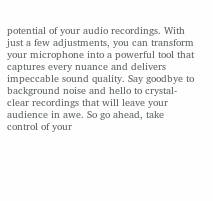potential of your audio recordings. With just a few adjustments, you can transform your microphone into a powerful tool that captures every nuance and delivers impeccable sound quality. Say goodbye to background noise and hello to crystal-clear recordings that will leave your audience in awe. So go ahead, take control of your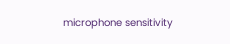microphone sensitivity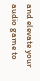and elevate your audio game to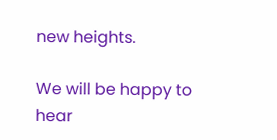new heights.

We will be happy to hear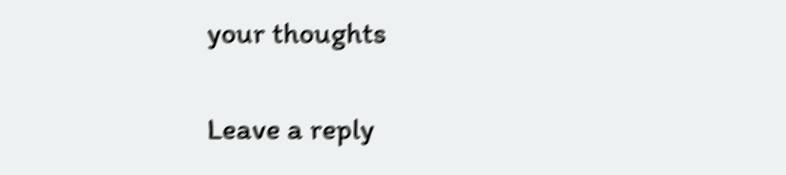your thoughts

Leave a reply